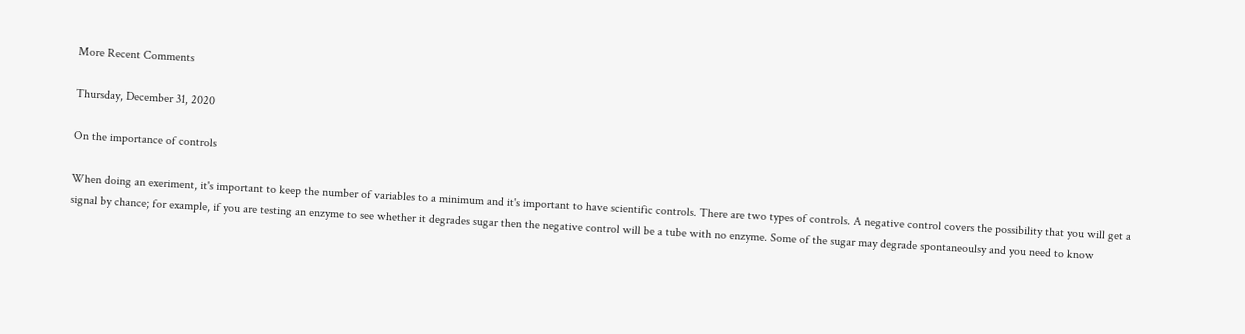More Recent Comments

Thursday, December 31, 2020

On the importance of controls

When doing an exeriment, it's important to keep the number of variables to a minimum and it's important to have scientific controls. There are two types of controls. A negative control covers the possibility that you will get a signal by chance; for example, if you are testing an enzyme to see whether it degrades sugar then the negative control will be a tube with no enzyme. Some of the sugar may degrade spontaneoulsy and you need to know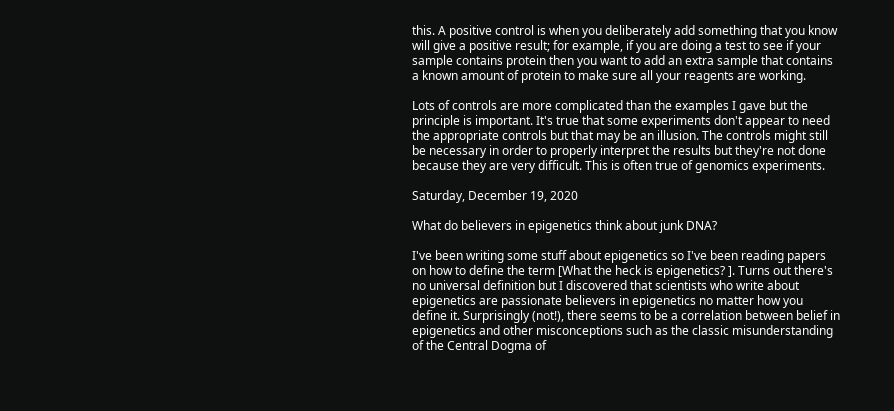this. A positive control is when you deliberately add something that you know will give a positive result; for example, if you are doing a test to see if your sample contains protein then you want to add an extra sample that contains a known amount of protein to make sure all your reagents are working.

Lots of controls are more complicated than the examples I gave but the principle is important. It's true that some experiments don't appear to need the appropriate controls but that may be an illusion. The controls might still be necessary in order to properly interpret the results but they're not done because they are very difficult. This is often true of genomics experiments.

Saturday, December 19, 2020

What do believers in epigenetics think about junk DNA?

I've been writing some stuff about epigenetics so I've been reading papers on how to define the term [What the heck is epigenetics? ]. Turns out there's no universal definition but I discovered that scientists who write about epigenetics are passionate believers in epigenetics no matter how you define it. Surprisingly (not!), there seems to be a correlation between belief in epigenetics and other misconceptions such as the classic misunderstanding of the Central Dogma of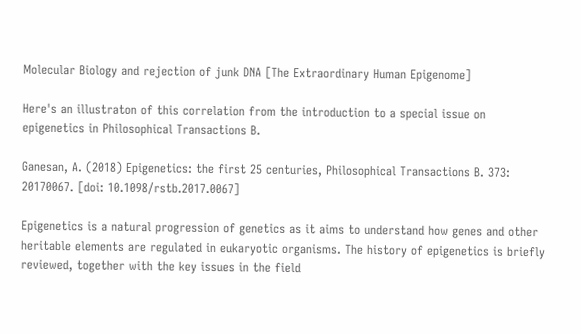Molecular Biology and rejection of junk DNA [The Extraordinary Human Epigenome]

Here's an illustraton of this correlation from the introduction to a special issue on epigenetics in Philosophical Transactions B.

Ganesan, A. (2018) Epigenetics: the first 25 centuries, Philosophical Transactions B. 373: 20170067. [doi: 10.1098/rstb.2017.0067]

Epigenetics is a natural progression of genetics as it aims to understand how genes and other heritable elements are regulated in eukaryotic organisms. The history of epigenetics is briefly reviewed, together with the key issues in the field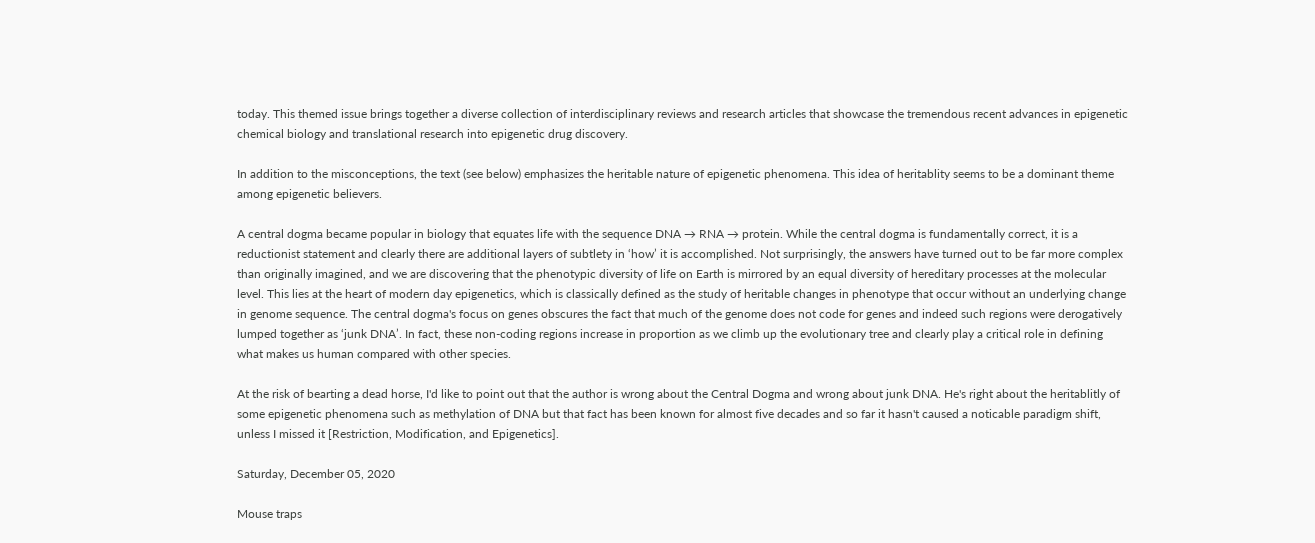today. This themed issue brings together a diverse collection of interdisciplinary reviews and research articles that showcase the tremendous recent advances in epigenetic chemical biology and translational research into epigenetic drug discovery.

In addition to the misconceptions, the text (see below) emphasizes the heritable nature of epigenetic phenomena. This idea of heritablity seems to be a dominant theme among epigenetic believers.

A central dogma became popular in biology that equates life with the sequence DNA → RNA → protein. While the central dogma is fundamentally correct, it is a reductionist statement and clearly there are additional layers of subtlety in ‘how’ it is accomplished. Not surprisingly, the answers have turned out to be far more complex than originally imagined, and we are discovering that the phenotypic diversity of life on Earth is mirrored by an equal diversity of hereditary processes at the molecular level. This lies at the heart of modern day epigenetics, which is classically defined as the study of heritable changes in phenotype that occur without an underlying change in genome sequence. The central dogma's focus on genes obscures the fact that much of the genome does not code for genes and indeed such regions were derogatively lumped together as ‘junk DNA’. In fact, these non-coding regions increase in proportion as we climb up the evolutionary tree and clearly play a critical role in defining what makes us human compared with other species.

At the risk of bearting a dead horse, I'd like to point out that the author is wrong about the Central Dogma and wrong about junk DNA. He's right about the heritablitly of some epigenetic phenomena such as methylation of DNA but that fact has been known for almost five decades and so far it hasn't caused a noticable paradigm shift, unless I missed it [Restriction, Modification, and Epigenetics].

Saturday, December 05, 2020

Mouse traps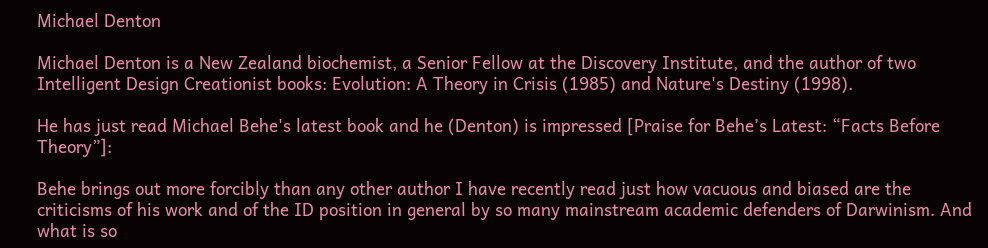Michael Denton

Michael Denton is a New Zealand biochemist, a Senior Fellow at the Discovery Institute, and the author of two Intelligent Design Creationist books: Evolution: A Theory in Crisis (1985) and Nature's Destiny (1998).

He has just read Michael Behe's latest book and he (Denton) is impressed [Praise for Behe’s Latest: “Facts Before Theory”]:

Behe brings out more forcibly than any other author I have recently read just how vacuous and biased are the criticisms of his work and of the ID position in general by so many mainstream academic defenders of Darwinism. And what is so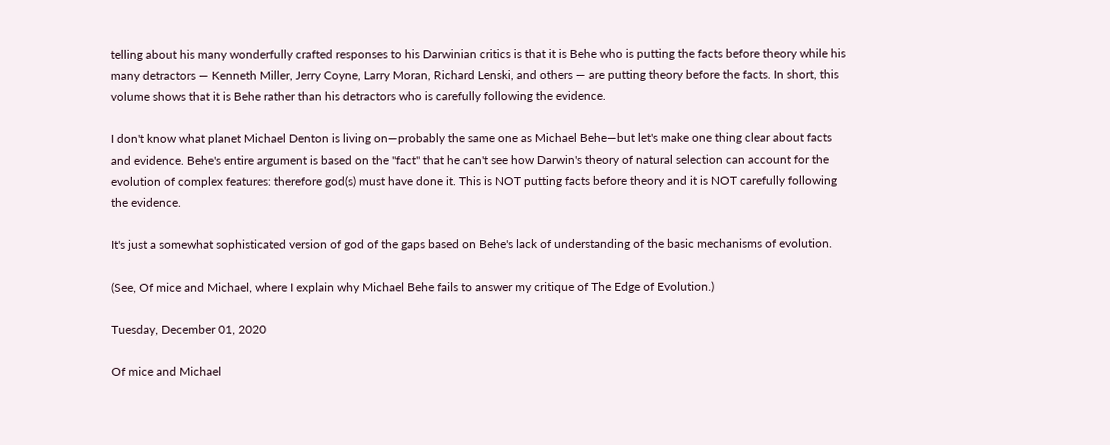telling about his many wonderfully crafted responses to his Darwinian critics is that it is Behe who is putting the facts before theory while his many detractors — Kenneth Miller, Jerry Coyne, Larry Moran, Richard Lenski, and others — are putting theory before the facts. In short, this volume shows that it is Behe rather than his detractors who is carefully following the evidence.

I don't know what planet Michael Denton is living on—probably the same one as Michael Behe—but let's make one thing clear about facts and evidence. Behe's entire argument is based on the "fact" that he can't see how Darwin's theory of natural selection can account for the evolution of complex features: therefore god(s) must have done it. This is NOT putting facts before theory and it is NOT carefully following the evidence.

It's just a somewhat sophisticated version of god of the gaps based on Behe's lack of understanding of the basic mechanisms of evolution.

(See, Of mice and Michael, where I explain why Michael Behe fails to answer my critique of The Edge of Evolution.)

Tuesday, December 01, 2020

Of mice and Michael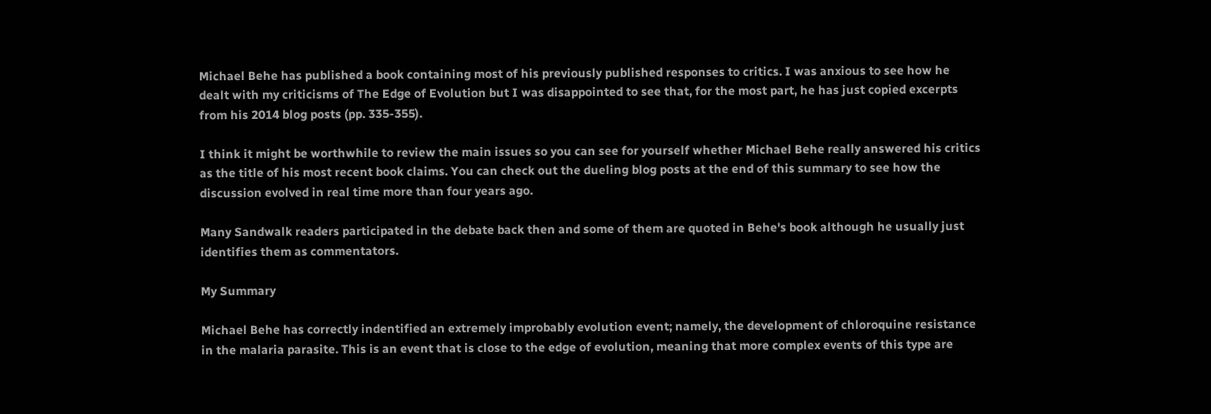Michael Behe has published a book containing most of his previously published responses to critics. I was anxious to see how he dealt with my criticisms of The Edge of Evolution but I was disappointed to see that, for the most part, he has just copied excerpts from his 2014 blog posts (pp. 335-355).

I think it might be worthwhile to review the main issues so you can see for yourself whether Michael Behe really answered his critics as the title of his most recent book claims. You can check out the dueling blog posts at the end of this summary to see how the discussion evolved in real time more than four years ago.

Many Sandwalk readers participated in the debate back then and some of them are quoted in Behe's book although he usually just identifies them as commentators.

My Summary

Michael Behe has correctly indentified an extremely improbably evolution event; namely, the development of chloroquine resistance in the malaria parasite. This is an event that is close to the edge of evolution, meaning that more complex events of this type are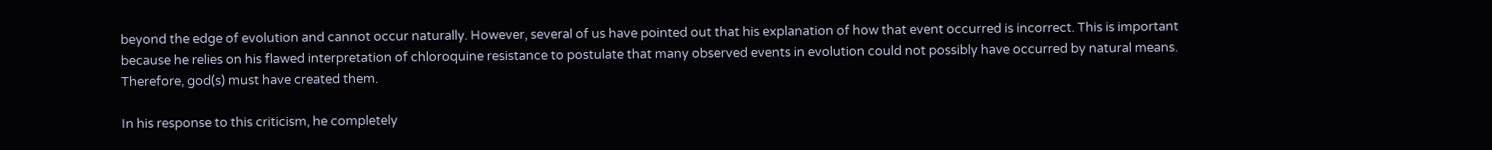beyond the edge of evolution and cannot occur naturally. However, several of us have pointed out that his explanation of how that event occurred is incorrect. This is important because he relies on his flawed interpretation of chloroquine resistance to postulate that many observed events in evolution could not possibly have occurred by natural means. Therefore, god(s) must have created them.

In his response to this criticism, he completely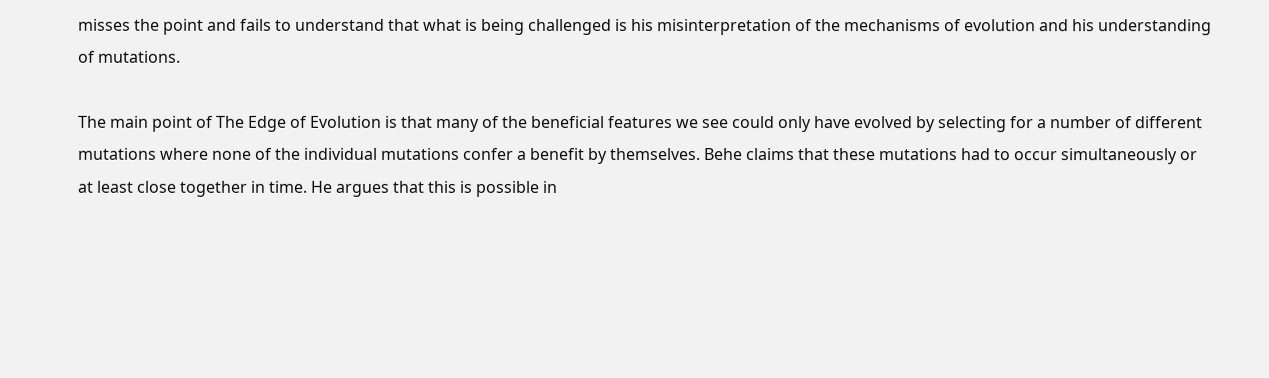misses the point and fails to understand that what is being challenged is his misinterpretation of the mechanisms of evolution and his understanding of mutations.

The main point of The Edge of Evolution is that many of the beneficial features we see could only have evolved by selecting for a number of different mutations where none of the individual mutations confer a benefit by themselves. Behe claims that these mutations had to occur simultaneously or at least close together in time. He argues that this is possible in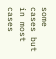some cases but in most cases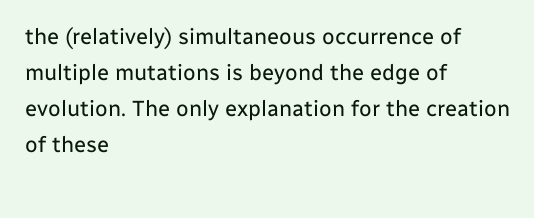the (relatively) simultaneous occurrence of multiple mutations is beyond the edge of evolution. The only explanation for the creation of these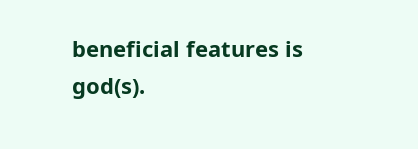beneficial features is god(s).